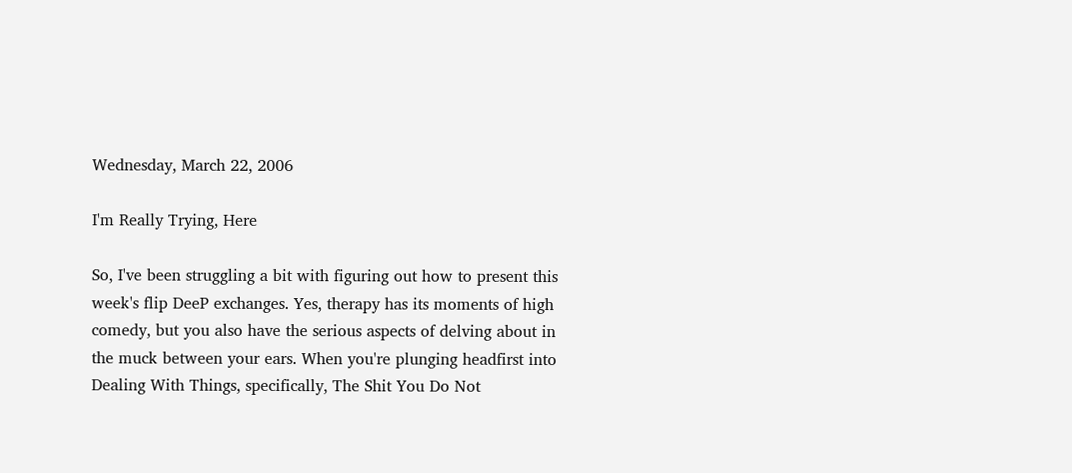Wednesday, March 22, 2006

I'm Really Trying, Here

So, I've been struggling a bit with figuring out how to present this week's flip DeeP exchanges. Yes, therapy has its moments of high comedy, but you also have the serious aspects of delving about in the muck between your ears. When you're plunging headfirst into Dealing With Things, specifically, The Shit You Do Not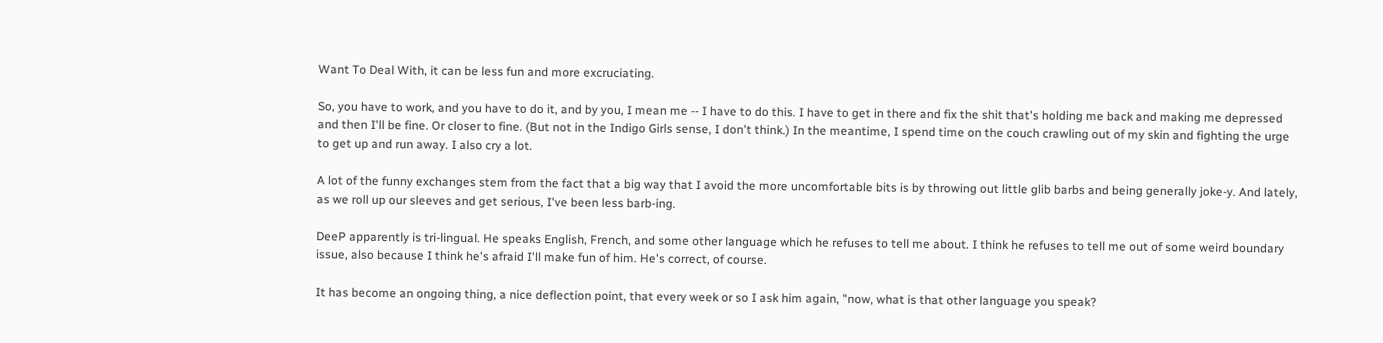Want To Deal With, it can be less fun and more excruciating.

So, you have to work, and you have to do it, and by you, I mean me -- I have to do this. I have to get in there and fix the shit that's holding me back and making me depressed and then I'll be fine. Or closer to fine. (But not in the Indigo Girls sense, I don't think.) In the meantime, I spend time on the couch crawling out of my skin and fighting the urge to get up and run away. I also cry a lot.

A lot of the funny exchanges stem from the fact that a big way that I avoid the more uncomfortable bits is by throwing out little glib barbs and being generally joke-y. And lately, as we roll up our sleeves and get serious, I've been less barb-ing.

DeeP apparently is tri-lingual. He speaks English, French, and some other language which he refuses to tell me about. I think he refuses to tell me out of some weird boundary issue, also because I think he's afraid I'll make fun of him. He's correct, of course.

It has become an ongoing thing, a nice deflection point, that every week or so I ask him again, "now, what is that other language you speak?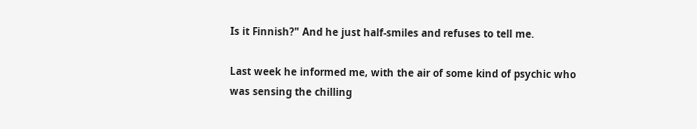Is it Finnish?" And he just half-smiles and refuses to tell me.

Last week he informed me, with the air of some kind of psychic who was sensing the chilling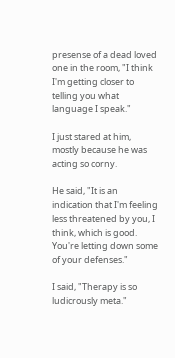presense of a dead loved one in the room, "I think I'm getting closer to telling you what language I speak."

I just stared at him, mostly because he was acting so corny.

He said, "It is an indication that I'm feeling less threatened by you, I think, which is good. You're letting down some of your defenses."

I said, "Therapy is so ludicrously meta."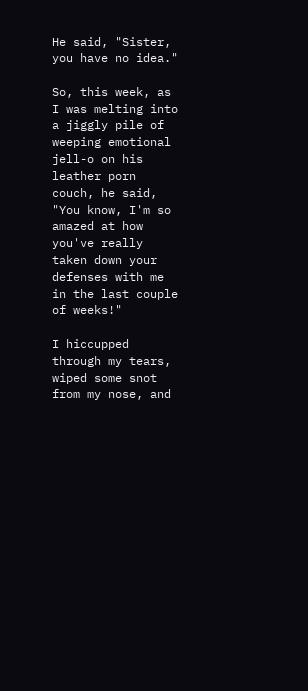He said, "Sister, you have no idea."

So, this week, as I was melting into a jiggly pile of weeping emotional jell-o on his leather porn couch, he said, "You know, I'm so amazed at how you've really taken down your defenses with me in the last couple of weeks!"

I hiccupped through my tears, wiped some snot from my nose, and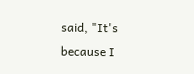said, "It's because I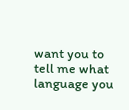want you to tell me what language you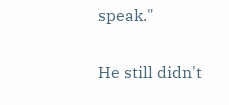speak."

He still didn't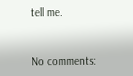tell me.


No comments: